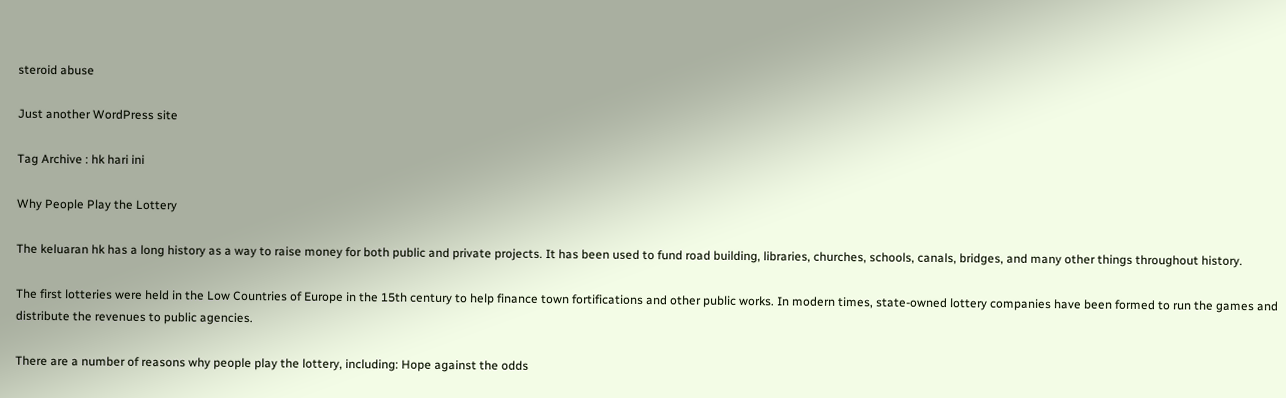steroid abuse

Just another WordPress site

Tag Archive : hk hari ini

Why People Play the Lottery

The keluaran hk has a long history as a way to raise money for both public and private projects. It has been used to fund road building, libraries, churches, schools, canals, bridges, and many other things throughout history.

The first lotteries were held in the Low Countries of Europe in the 15th century to help finance town fortifications and other public works. In modern times, state-owned lottery companies have been formed to run the games and distribute the revenues to public agencies.

There are a number of reasons why people play the lottery, including: Hope against the odds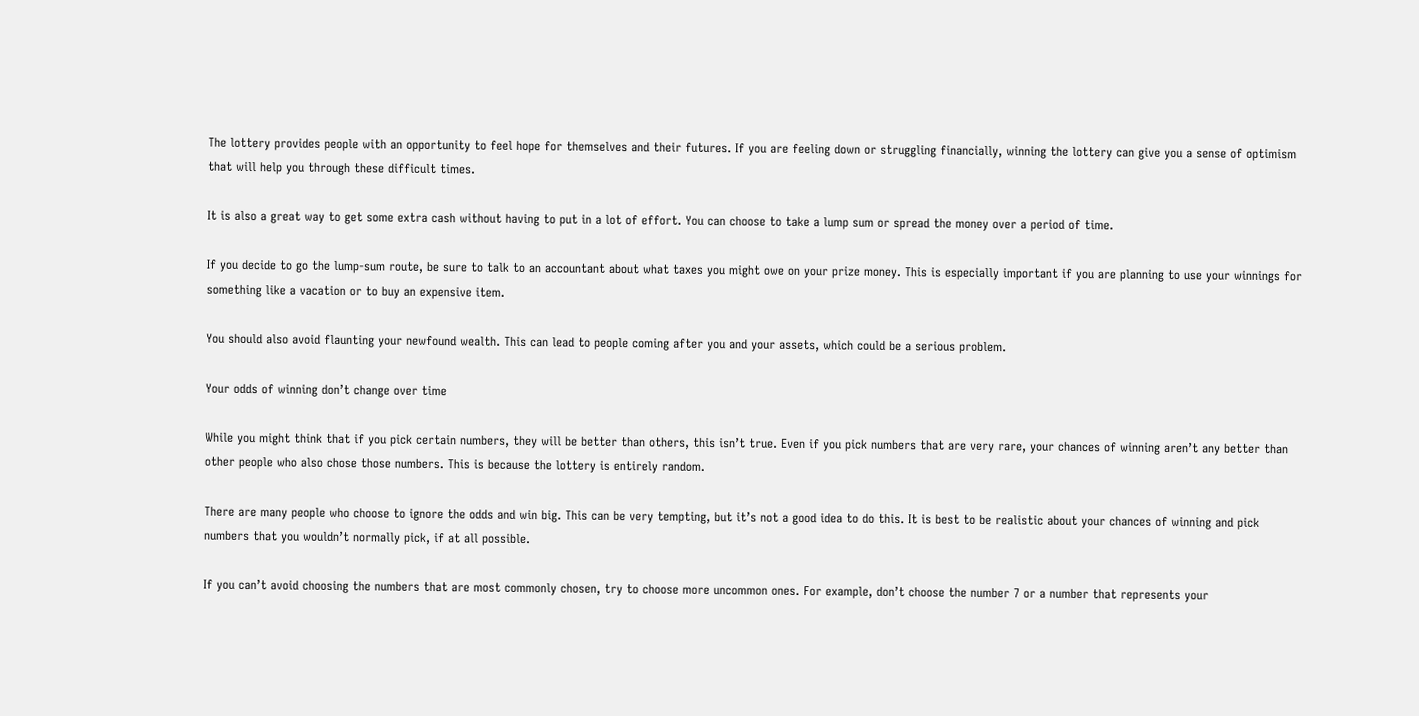The lottery provides people with an opportunity to feel hope for themselves and their futures. If you are feeling down or struggling financially, winning the lottery can give you a sense of optimism that will help you through these difficult times.

It is also a great way to get some extra cash without having to put in a lot of effort. You can choose to take a lump sum or spread the money over a period of time.

If you decide to go the lump-sum route, be sure to talk to an accountant about what taxes you might owe on your prize money. This is especially important if you are planning to use your winnings for something like a vacation or to buy an expensive item.

You should also avoid flaunting your newfound wealth. This can lead to people coming after you and your assets, which could be a serious problem.

Your odds of winning don’t change over time

While you might think that if you pick certain numbers, they will be better than others, this isn’t true. Even if you pick numbers that are very rare, your chances of winning aren’t any better than other people who also chose those numbers. This is because the lottery is entirely random.

There are many people who choose to ignore the odds and win big. This can be very tempting, but it’s not a good idea to do this. It is best to be realistic about your chances of winning and pick numbers that you wouldn’t normally pick, if at all possible.

If you can’t avoid choosing the numbers that are most commonly chosen, try to choose more uncommon ones. For example, don’t choose the number 7 or a number that represents your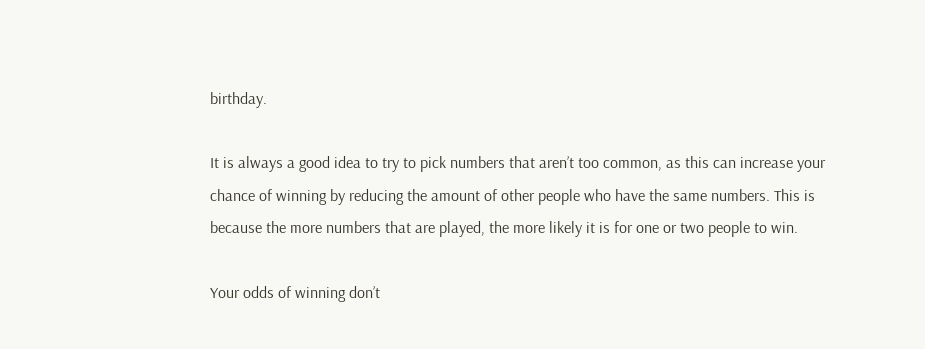birthday.

It is always a good idea to try to pick numbers that aren’t too common, as this can increase your chance of winning by reducing the amount of other people who have the same numbers. This is because the more numbers that are played, the more likely it is for one or two people to win.

Your odds of winning don’t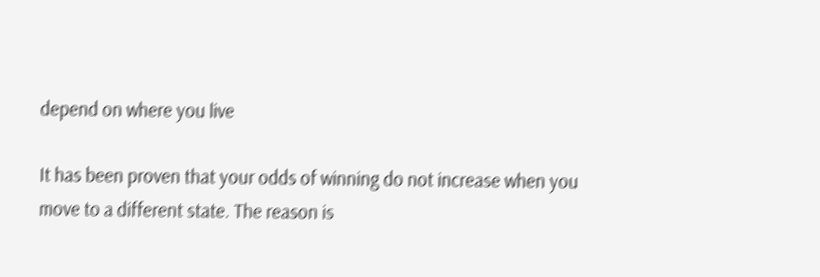depend on where you live

It has been proven that your odds of winning do not increase when you move to a different state. The reason is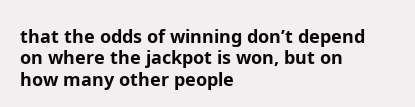that the odds of winning don’t depend on where the jackpot is won, but on how many other people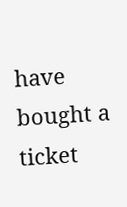have bought a ticket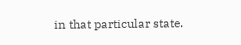in that particular state.